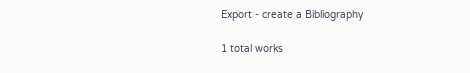Export - create a Bibliography

1 total works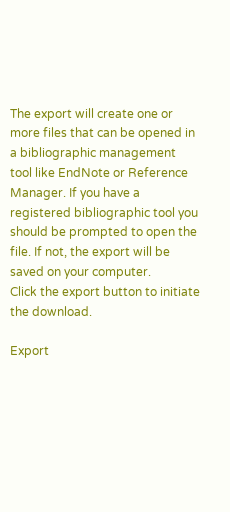The export will create one or more files that can be opened in a bibliographic management tool like EndNote or Reference Manager. If you have a registered bibliographic tool you should be prompted to open the file. If not, the export will be saved on your computer.
Click the export button to initiate the download.

Export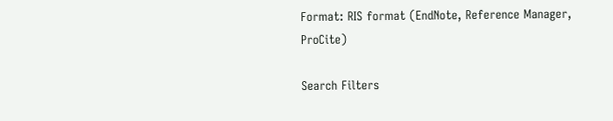Format: RIS format (EndNote, Reference Manager, ProCite)

Search Filters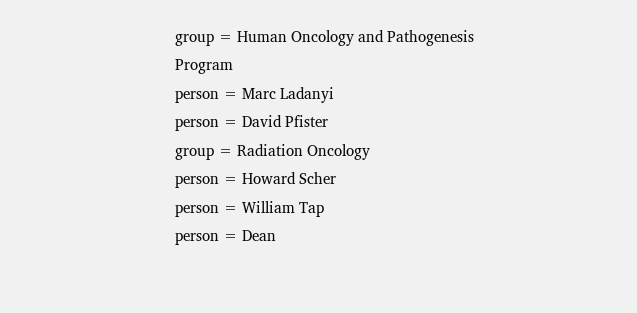group = Human Oncology and Pathogenesis Program
person = Marc Ladanyi
person = David Pfister
group = Radiation Oncology
person = Howard Scher
person = William Tap
person = Dean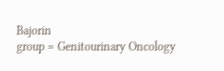Bajorin
group = Genitourinary Oncology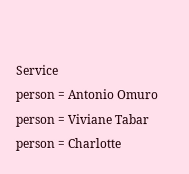Service
person = Antonio Omuro
person = Viviane Tabar
person = Charlotte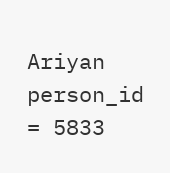Ariyan
person_id = 5833